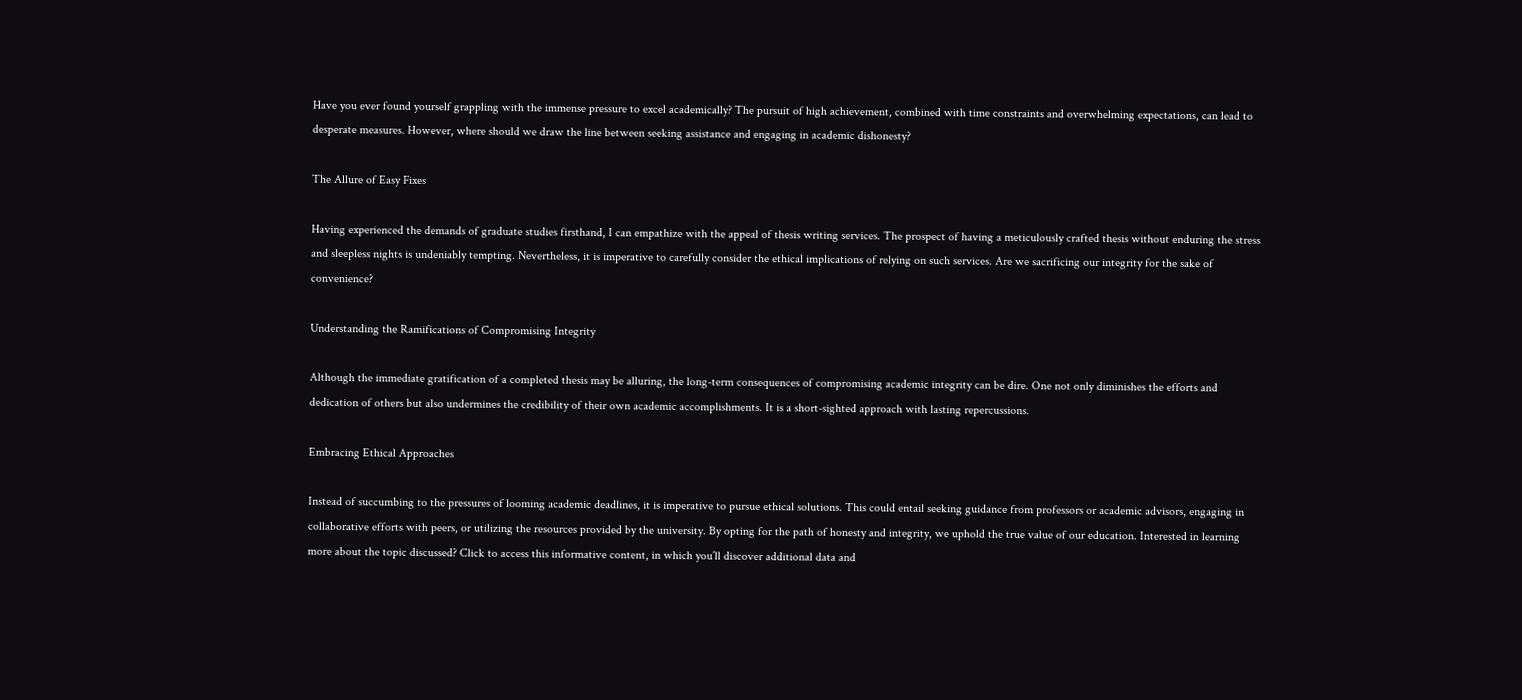Have you ever found yourself grappling with the immense pressure to excel academically? The pursuit of high achievement, combined with time constraints and overwhelming expectations, can lead to desperate measures. However, where should we draw the line between seeking assistance and engaging in academic dishonesty?

The Allure of Easy Fixes

Having experienced the demands of graduate studies firsthand, I can empathize with the appeal of thesis writing services. The prospect of having a meticulously crafted thesis without enduring the stress and sleepless nights is undeniably tempting. Nevertheless, it is imperative to carefully consider the ethical implications of relying on such services. Are we sacrificing our integrity for the sake of convenience?

Understanding the Ramifications of Compromising Integrity

Although the immediate gratification of a completed thesis may be alluring, the long-term consequences of compromising academic integrity can be dire. One not only diminishes the efforts and dedication of others but also undermines the credibility of their own academic accomplishments. It is a short-sighted approach with lasting repercussions.

Embracing Ethical Approaches

Instead of succumbing to the pressures of looming academic deadlines, it is imperative to pursue ethical solutions. This could entail seeking guidance from professors or academic advisors, engaging in collaborative efforts with peers, or utilizing the resources provided by the university. By opting for the path of honesty and integrity, we uphold the true value of our education. Interested in learning more about the topic discussed? Click to access this informative content, in which you’ll discover additional data and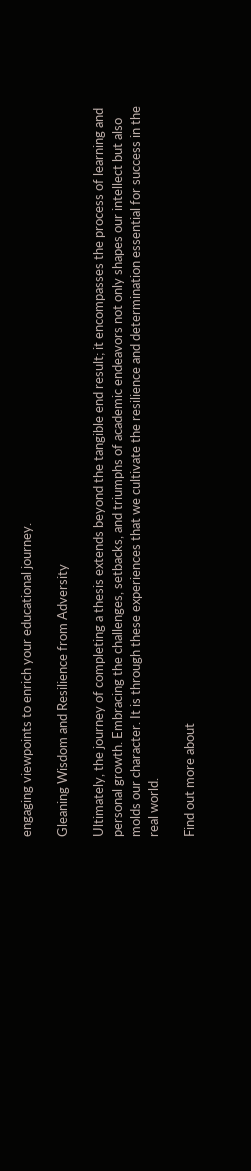engaging viewpoints to enrich your educational journey.

Gleaning Wisdom and Resilience from Adversity

Ultimately, the journey of completing a thesis extends beyond the tangible end result; it encompasses the process of learning and personal growth. Embracing the challenges, setbacks, and triumphs of academic endeavors not only shapes our intellect but also molds our character. It is through these experiences that we cultivate the resilience and determination essential for success in the real world.

Find out more about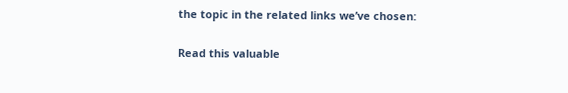the topic in the related links we’ve chosen:

Read this valuable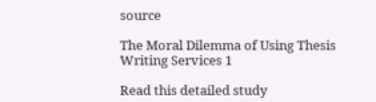source

The Moral Dilemma of Using Thesis Writing Services 1

Read this detailed study